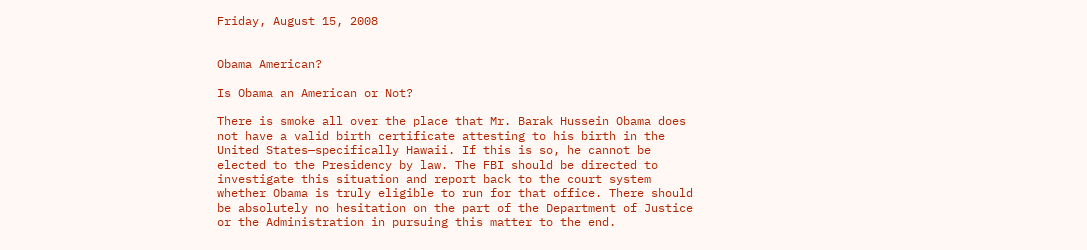Friday, August 15, 2008


Obama American?

Is Obama an American or Not?

There is smoke all over the place that Mr. Barak Hussein Obama does not have a valid birth certificate attesting to his birth in the United States—specifically Hawaii. If this is so, he cannot be elected to the Presidency by law. The FBI should be directed to investigate this situation and report back to the court system whether Obama is truly eligible to run for that office. There should be absolutely no hesitation on the part of the Department of Justice or the Administration in pursuing this matter to the end.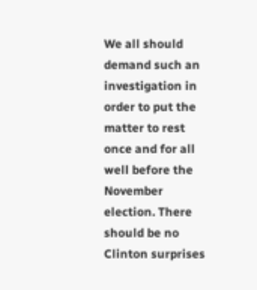We all should demand such an investigation in order to put the matter to rest once and for all well before the November election. There should be no Clinton surprises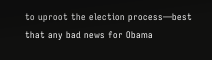to uproot the election process—best that any bad news for Obama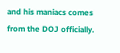and his maniacs comes from the DOJ officially.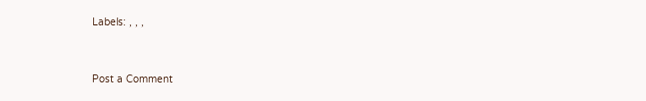Labels: , , ,


Post a Comment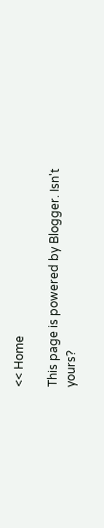<< Home

This page is powered by Blogger. Isn't yours?